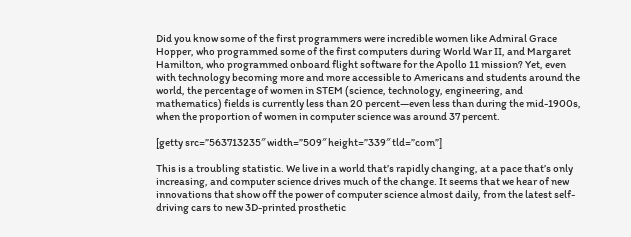Did you know some of the first programmers were incredible women like Admiral Grace Hopper, who programmed some of the first computers during World War II, and Margaret Hamilton, who programmed onboard flight software for the Apollo 11 mission? Yet, even with technology becoming more and more accessible to Americans and students around the world, the percentage of women in STEM (science, technology, engineering, and mathematics) fields is currently less than 20 percent—even less than during the mid-1900s, when the proportion of women in computer science was around 37 percent.

[getty src=”563713235″ width=”509″ height=”339″ tld=”com”]

This is a troubling statistic. We live in a world that’s rapidly changing, at a pace that’s only increasing, and computer science drives much of the change. It seems that we hear of new innovations that show off the power of computer science almost daily, from the latest self-driving cars to new 3D-printed prosthetic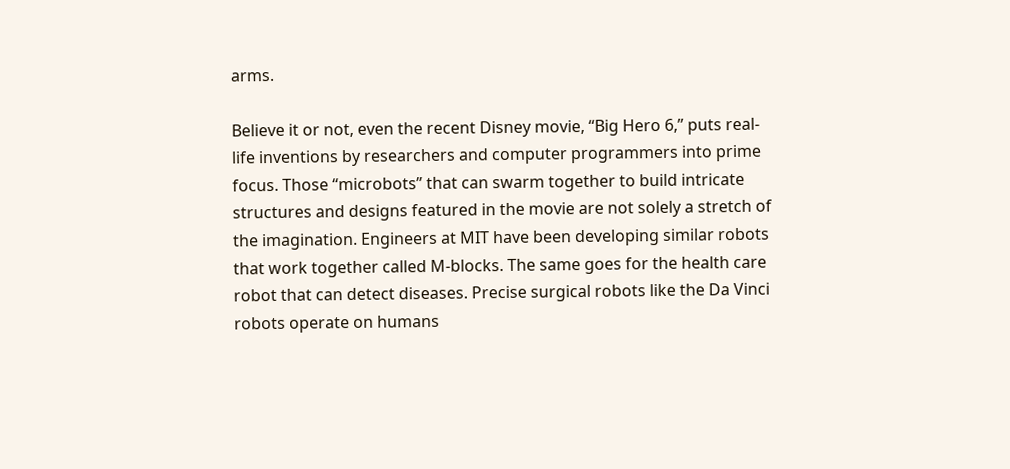arms.

Believe it or not, even the recent Disney movie, “Big Hero 6,” puts real-life inventions by researchers and computer programmers into prime focus. Those “microbots” that can swarm together to build intricate structures and designs featured in the movie are not solely a stretch of the imagination. Engineers at MIT have been developing similar robots that work together called M-blocks. The same goes for the health care robot that can detect diseases. Precise surgical robots like the Da Vinci robots operate on humans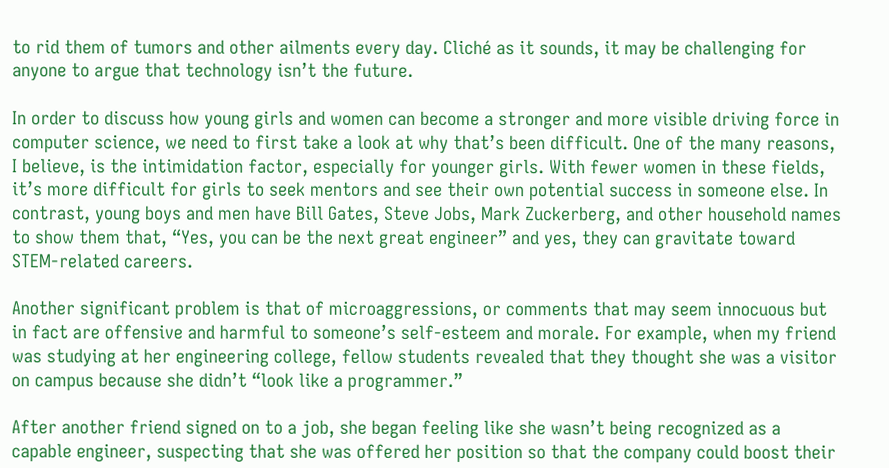to rid them of tumors and other ailments every day. Cliché as it sounds, it may be challenging for anyone to argue that technology isn’t the future.

In order to discuss how young girls and women can become a stronger and more visible driving force in computer science, we need to first take a look at why that’s been difficult. One of the many reasons, I believe, is the intimidation factor, especially for younger girls. With fewer women in these fields, it’s more difficult for girls to seek mentors and see their own potential success in someone else. In contrast, young boys and men have Bill Gates, Steve Jobs, Mark Zuckerberg, and other household names to show them that, “Yes, you can be the next great engineer” and yes, they can gravitate toward STEM-related careers.

Another significant problem is that of microaggressions, or comments that may seem innocuous but in fact are offensive and harmful to someone’s self-esteem and morale. For example, when my friend was studying at her engineering college, fellow students revealed that they thought she was a visitor on campus because she didn’t “look like a programmer.”

After another friend signed on to a job, she began feeling like she wasn’t being recognized as a capable engineer, suspecting that she was offered her position so that the company could boost their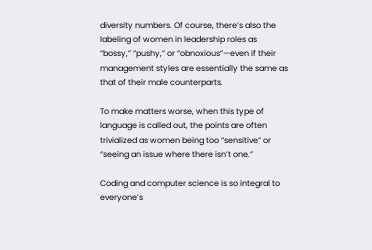diversity numbers. Of course, there’s also the labeling of women in leadership roles as “bossy,” “pushy,” or “obnoxious”—even if their management styles are essentially the same as that of their male counterparts.

To make matters worse, when this type of language is called out, the points are often trivialized as women being too “sensitive” or “seeing an issue where there isn’t one.”

Coding and computer science is so integral to everyone’s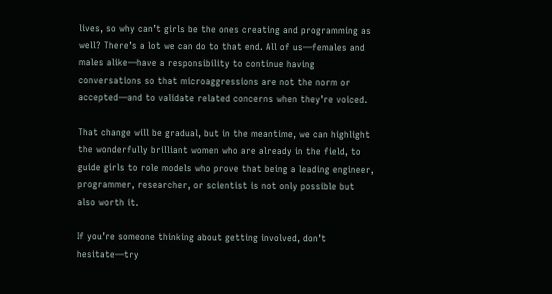lives, so why can’t girls be the ones creating and programming as well? There’s a lot we can do to that end. All of us—females and males alike—have a responsibility to continue having conversations so that microaggressions are not the norm or accepted—and to validate related concerns when they’re voiced.

That change will be gradual, but in the meantime, we can highlight the wonderfully brilliant women who are already in the field, to guide girls to role models who prove that being a leading engineer, programmer, researcher, or scientist is not only possible but also worth it.

If you’re someone thinking about getting involved, don’t hesitate—try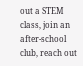out a STEM class, join an after-school club, reach out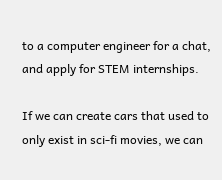to a computer engineer for a chat, and apply for STEM internships.

If we can create cars that used to only exist in sci-fi movies, we can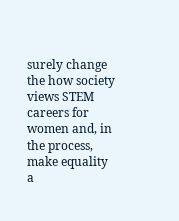surely change the how society views STEM careers for women and, in the process, make equality a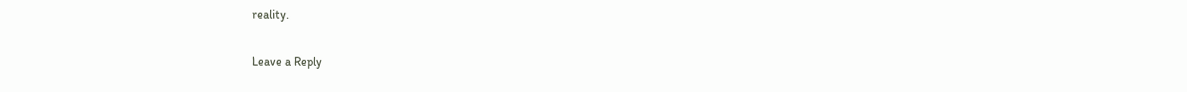reality.

Leave a Reply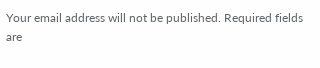Your email address will not be published. Required fields are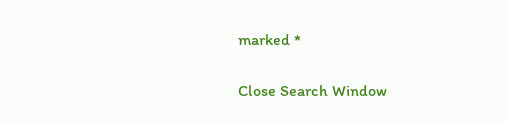marked *

Close Search Window